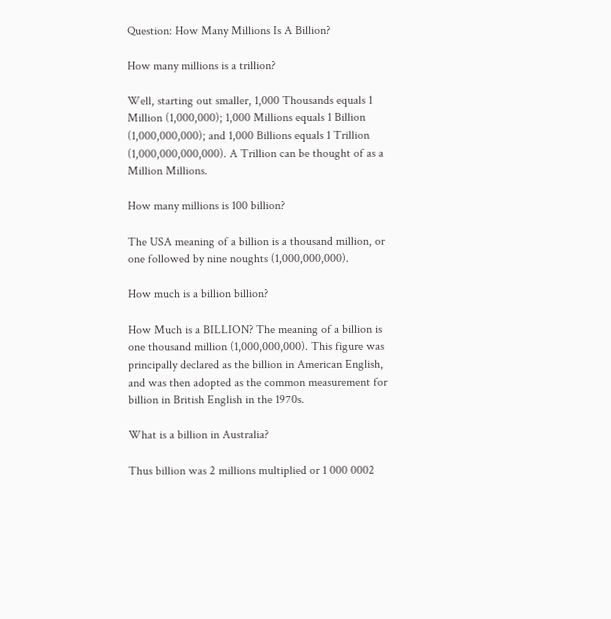Question: How Many Millions Is A Billion?

How many millions is a trillion?

Well, starting out smaller, 1,000 Thousands equals 1 Million (1,000,000); 1,000 Millions equals 1 Billion (1,000,000,000); and 1,000 Billions equals 1 Trillion (1,000,000,000,000). A Trillion can be thought of as a Million Millions.

How many millions is 100 billion?

The USA meaning of a billion is a thousand million, or one followed by nine noughts (1,000,000,000).

How much is a billion billion?

How Much is a BILLION? The meaning of a billion is one thousand million (1,000,000,000). This figure was principally declared as the billion in American English, and was then adopted as the common measurement for billion in British English in the 1970s.

What is a billion in Australia?

Thus billion was 2 millions multiplied or 1 000 0002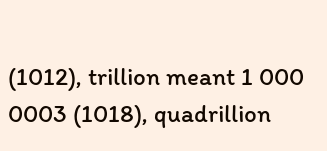(1012), trillion meant 1 000 0003 (1018), quadrillion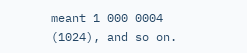meant 1 000 0004 (1024), and so on.